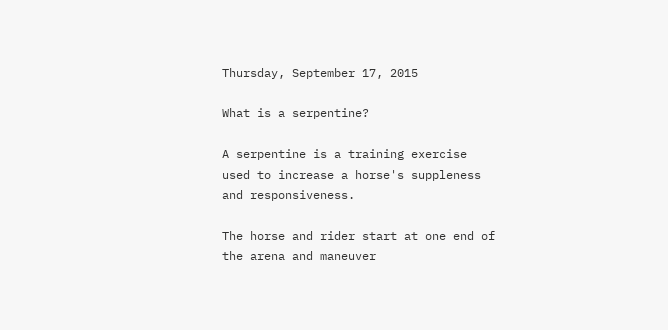Thursday, September 17, 2015

What is a serpentine?

A serpentine is a training exercise used to increase a horse's suppleness and responsiveness.

The horse and rider start at one end of the arena and maneuver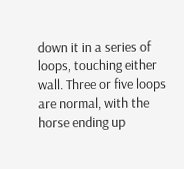down it in a series of loops, touching either wall. Three or five loops are normal, with the horse ending up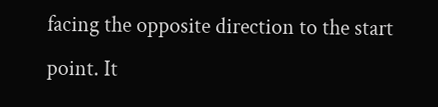facing the opposite direction to the start point. It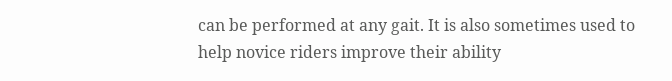can be performed at any gait. It is also sometimes used to help novice riders improve their ability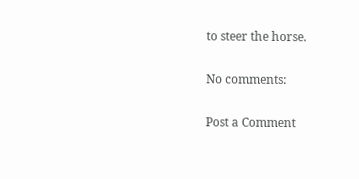to steer the horse.

No comments:

Post a Comment